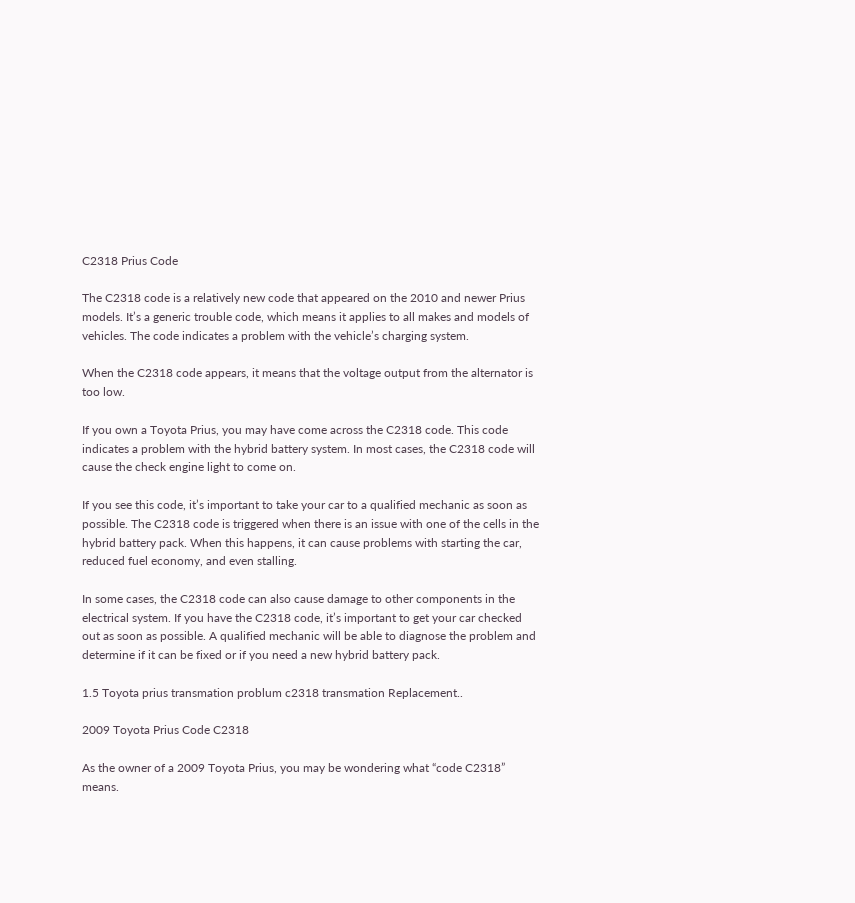C2318 Prius Code

The C2318 code is a relatively new code that appeared on the 2010 and newer Prius models. It’s a generic trouble code, which means it applies to all makes and models of vehicles. The code indicates a problem with the vehicle’s charging system.

When the C2318 code appears, it means that the voltage output from the alternator is too low.

If you own a Toyota Prius, you may have come across the C2318 code. This code indicates a problem with the hybrid battery system. In most cases, the C2318 code will cause the check engine light to come on.

If you see this code, it’s important to take your car to a qualified mechanic as soon as possible. The C2318 code is triggered when there is an issue with one of the cells in the hybrid battery pack. When this happens, it can cause problems with starting the car, reduced fuel economy, and even stalling.

In some cases, the C2318 code can also cause damage to other components in the electrical system. If you have the C2318 code, it’s important to get your car checked out as soon as possible. A qualified mechanic will be able to diagnose the problem and determine if it can be fixed or if you need a new hybrid battery pack.

1.5 Toyota prius transmation problum c2318 transmation Replacement..

2009 Toyota Prius Code C2318

As the owner of a 2009 Toyota Prius, you may be wondering what “code C2318” means.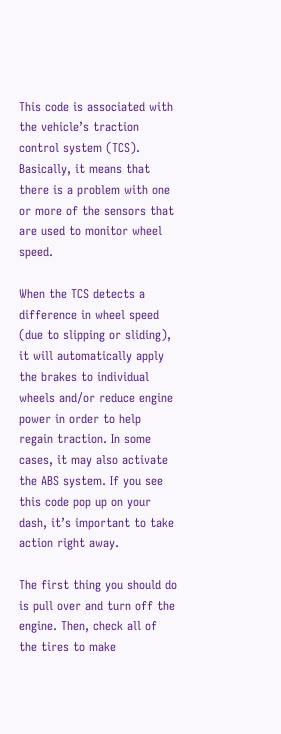This code is associated with the vehicle’s traction control system (TCS). Basically, it means that there is a problem with one or more of the sensors that are used to monitor wheel speed.

When the TCS detects a difference in wheel speed (due to slipping or sliding), it will automatically apply the brakes to individual wheels and/or reduce engine power in order to help regain traction. In some cases, it may also activate the ABS system. If you see this code pop up on your dash, it’s important to take action right away.

The first thing you should do is pull over and turn off the engine. Then, check all of the tires to make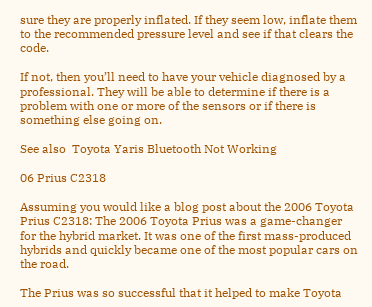sure they are properly inflated. If they seem low, inflate them to the recommended pressure level and see if that clears the code.

If not, then you’ll need to have your vehicle diagnosed by a professional. They will be able to determine if there is a problem with one or more of the sensors or if there is something else going on.

See also  Toyota Yaris Bluetooth Not Working

06 Prius C2318

Assuming you would like a blog post about the 2006 Toyota Prius C2318: The 2006 Toyota Prius was a game-changer for the hybrid market. It was one of the first mass-produced hybrids and quickly became one of the most popular cars on the road.

The Prius was so successful that it helped to make Toyota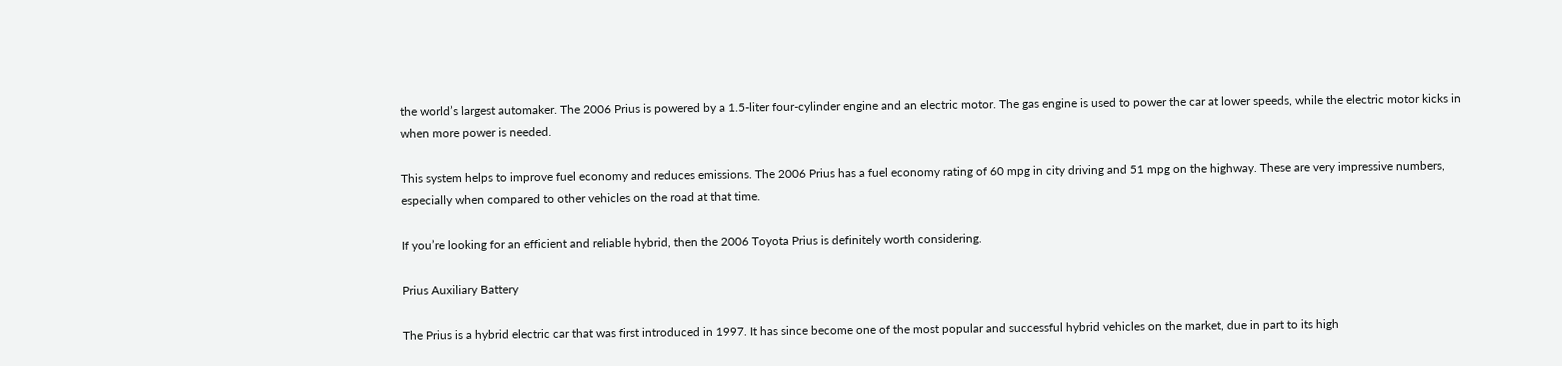the world’s largest automaker. The 2006 Prius is powered by a 1.5-liter four-cylinder engine and an electric motor. The gas engine is used to power the car at lower speeds, while the electric motor kicks in when more power is needed.

This system helps to improve fuel economy and reduces emissions. The 2006 Prius has a fuel economy rating of 60 mpg in city driving and 51 mpg on the highway. These are very impressive numbers, especially when compared to other vehicles on the road at that time.

If you’re looking for an efficient and reliable hybrid, then the 2006 Toyota Prius is definitely worth considering.

Prius Auxiliary Battery

The Prius is a hybrid electric car that was first introduced in 1997. It has since become one of the most popular and successful hybrid vehicles on the market, due in part to its high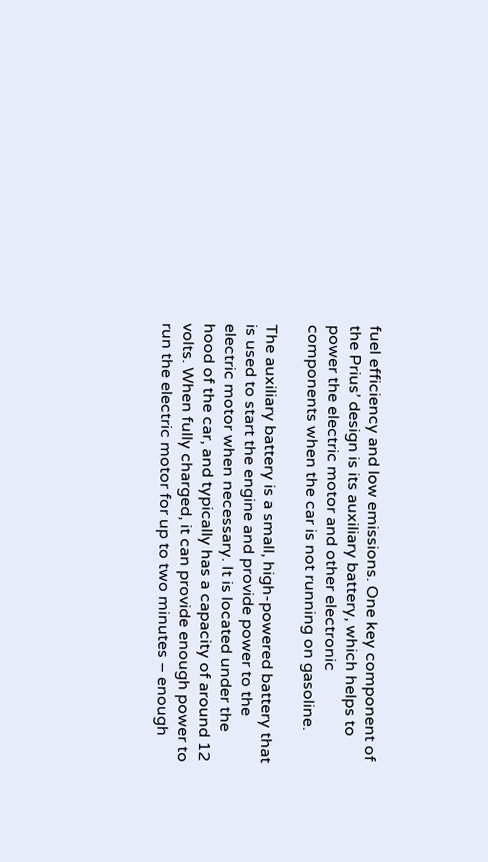fuel efficiency and low emissions. One key component of the Prius’ design is its auxiliary battery, which helps to power the electric motor and other electronic components when the car is not running on gasoline.

The auxiliary battery is a small, high-powered battery that is used to start the engine and provide power to the electric motor when necessary. It is located under the hood of the car, and typically has a capacity of around 12 volts. When fully charged, it can provide enough power to run the electric motor for up to two minutes – enough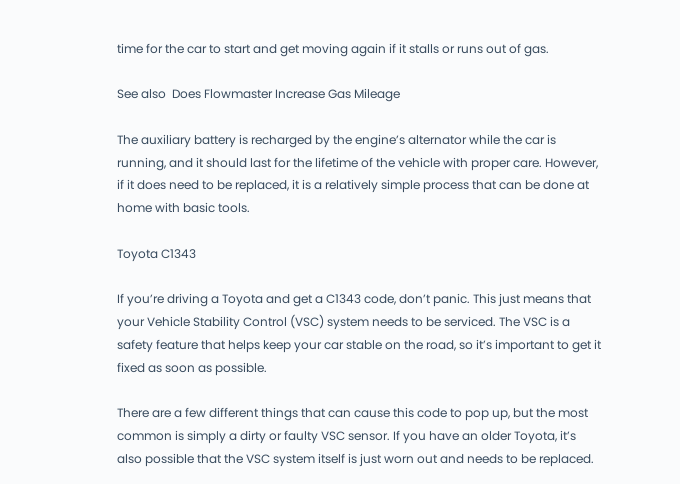time for the car to start and get moving again if it stalls or runs out of gas.

See also  Does Flowmaster Increase Gas Mileage

The auxiliary battery is recharged by the engine’s alternator while the car is running, and it should last for the lifetime of the vehicle with proper care. However, if it does need to be replaced, it is a relatively simple process that can be done at home with basic tools.

Toyota C1343

If you’re driving a Toyota and get a C1343 code, don’t panic. This just means that your Vehicle Stability Control (VSC) system needs to be serviced. The VSC is a safety feature that helps keep your car stable on the road, so it’s important to get it fixed as soon as possible.

There are a few different things that can cause this code to pop up, but the most common is simply a dirty or faulty VSC sensor. If you have an older Toyota, it’s also possible that the VSC system itself is just worn out and needs to be replaced.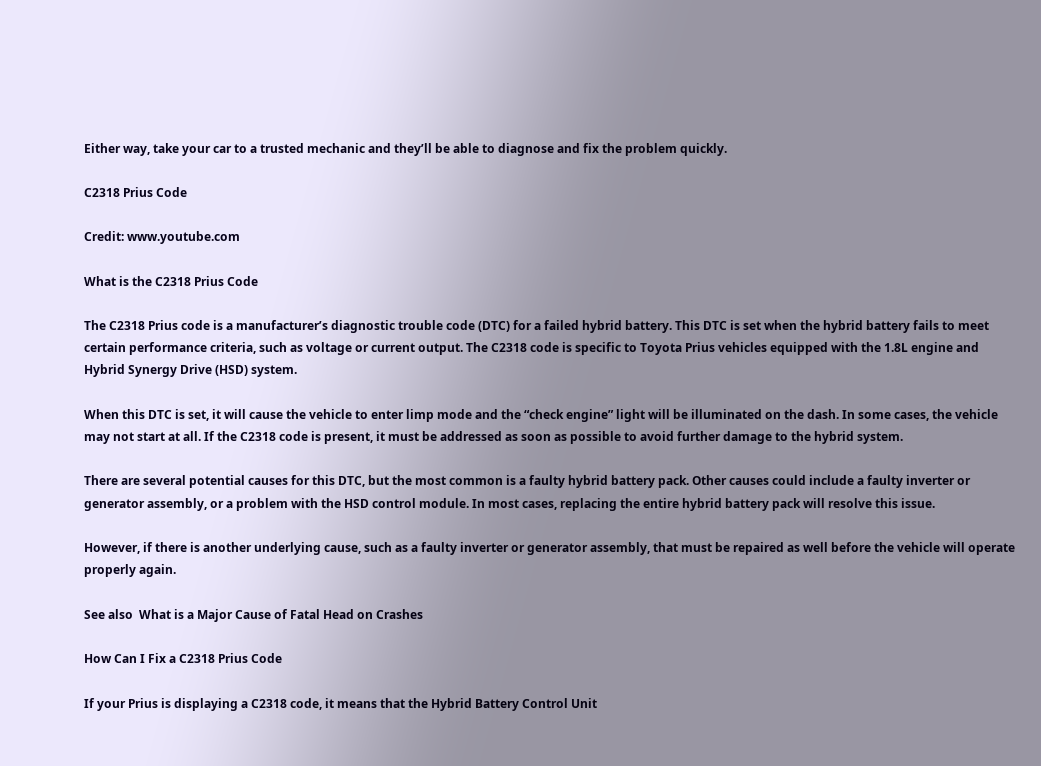Either way, take your car to a trusted mechanic and they’ll be able to diagnose and fix the problem quickly.

C2318 Prius Code

Credit: www.youtube.com

What is the C2318 Prius Code

The C2318 Prius code is a manufacturer’s diagnostic trouble code (DTC) for a failed hybrid battery. This DTC is set when the hybrid battery fails to meet certain performance criteria, such as voltage or current output. The C2318 code is specific to Toyota Prius vehicles equipped with the 1.8L engine and Hybrid Synergy Drive (HSD) system.

When this DTC is set, it will cause the vehicle to enter limp mode and the “check engine” light will be illuminated on the dash. In some cases, the vehicle may not start at all. If the C2318 code is present, it must be addressed as soon as possible to avoid further damage to the hybrid system.

There are several potential causes for this DTC, but the most common is a faulty hybrid battery pack. Other causes could include a faulty inverter or generator assembly, or a problem with the HSD control module. In most cases, replacing the entire hybrid battery pack will resolve this issue.

However, if there is another underlying cause, such as a faulty inverter or generator assembly, that must be repaired as well before the vehicle will operate properly again.

See also  What is a Major Cause of Fatal Head on Crashes

How Can I Fix a C2318 Prius Code

If your Prius is displaying a C2318 code, it means that the Hybrid Battery Control Unit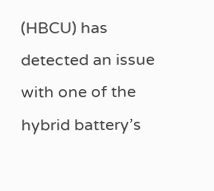(HBCU) has detected an issue with one of the hybrid battery’s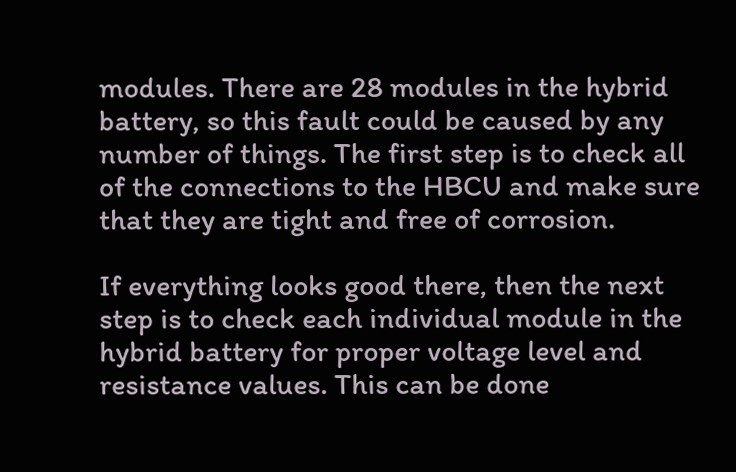modules. There are 28 modules in the hybrid battery, so this fault could be caused by any number of things. The first step is to check all of the connections to the HBCU and make sure that they are tight and free of corrosion.

If everything looks good there, then the next step is to check each individual module in the hybrid battery for proper voltage level and resistance values. This can be done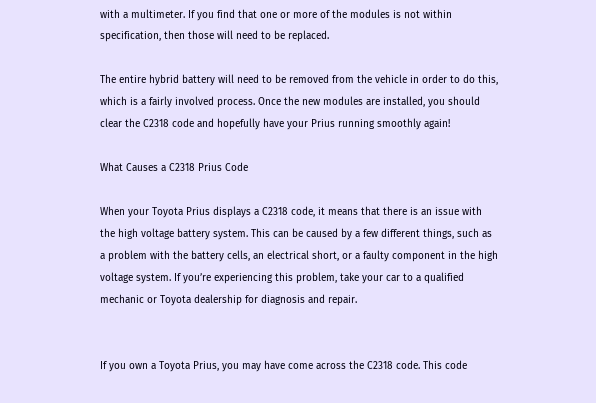with a multimeter. If you find that one or more of the modules is not within specification, then those will need to be replaced.

The entire hybrid battery will need to be removed from the vehicle in order to do this, which is a fairly involved process. Once the new modules are installed, you should clear the C2318 code and hopefully have your Prius running smoothly again!

What Causes a C2318 Prius Code

When your Toyota Prius displays a C2318 code, it means that there is an issue with the high voltage battery system. This can be caused by a few different things, such as a problem with the battery cells, an electrical short, or a faulty component in the high voltage system. If you’re experiencing this problem, take your car to a qualified mechanic or Toyota dealership for diagnosis and repair.


If you own a Toyota Prius, you may have come across the C2318 code. This code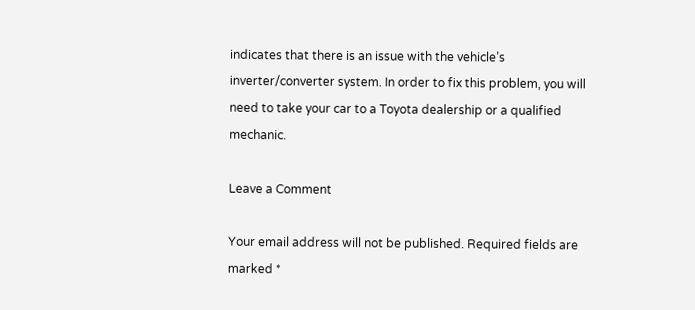indicates that there is an issue with the vehicle’s inverter/converter system. In order to fix this problem, you will need to take your car to a Toyota dealership or a qualified mechanic.

Leave a Comment

Your email address will not be published. Required fields are marked *